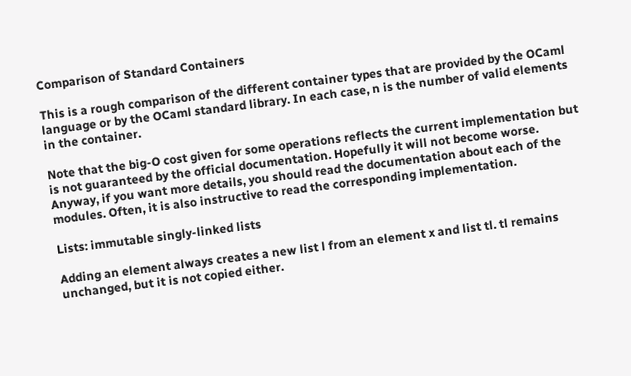Comparison of Standard Containers

This is a rough comparison of the different container types that are provided by the OCaml language or by the OCaml standard library. In each case, n is the number of valid elements in the container.

Note that the big-O cost given for some operations reflects the current implementation but is not guaranteed by the official documentation. Hopefully it will not become worse. Anyway, if you want more details, you should read the documentation about each of the modules. Often, it is also instructive to read the corresponding implementation.

Lists: immutable singly-linked lists

Adding an element always creates a new list l from an element x and list tl. tl remains unchanged, but it is not copied either.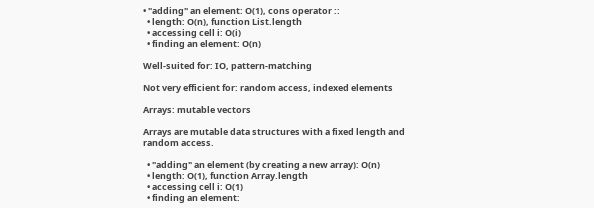• "adding" an element: O(1), cons operator ::
  • length: O(n), function List.length
  • accessing cell i: O(i)
  • finding an element: O(n)

Well-suited for: IO, pattern-matching

Not very efficient for: random access, indexed elements

Arrays: mutable vectors

Arrays are mutable data structures with a fixed length and random access.

  • "adding" an element (by creating a new array): O(n)
  • length: O(1), function Array.length
  • accessing cell i: O(1)
  • finding an element: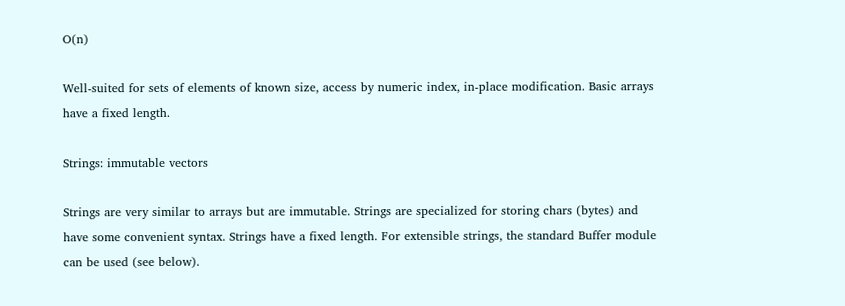O(n)

Well-suited for sets of elements of known size, access by numeric index, in-place modification. Basic arrays have a fixed length.

Strings: immutable vectors

Strings are very similar to arrays but are immutable. Strings are specialized for storing chars (bytes) and have some convenient syntax. Strings have a fixed length. For extensible strings, the standard Buffer module can be used (see below).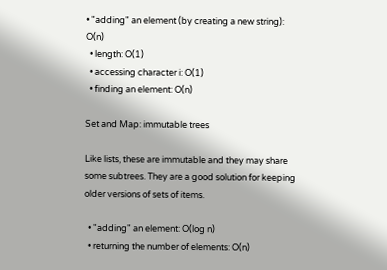• "adding" an element (by creating a new string): O(n)
  • length: O(1)
  • accessing character i: O(1)
  • finding an element: O(n)

Set and Map: immutable trees

Like lists, these are immutable and they may share some subtrees. They are a good solution for keeping older versions of sets of items.

  • "adding" an element: O(log n)
  • returning the number of elements: O(n)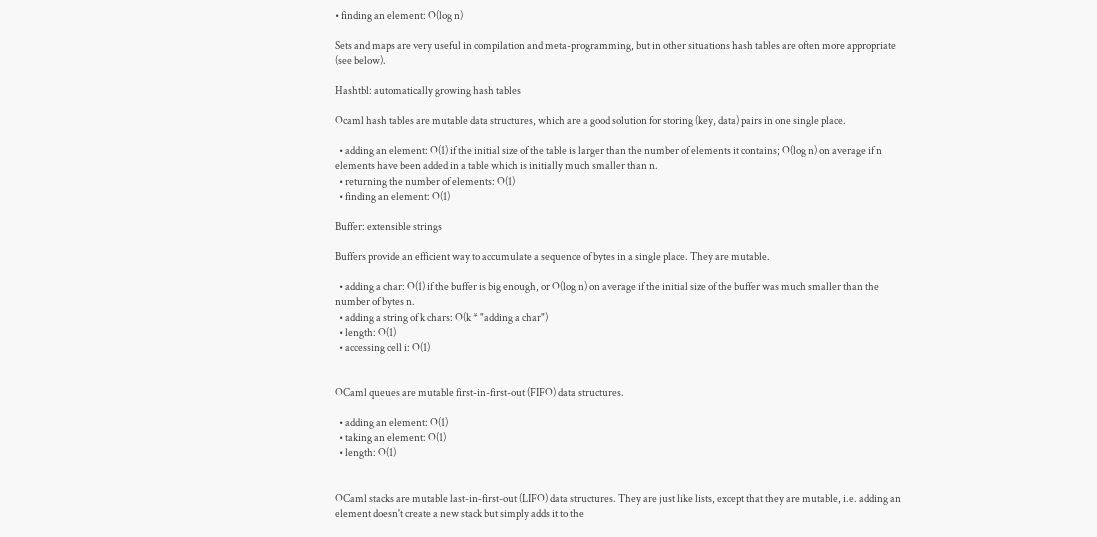• finding an element: O(log n)

Sets and maps are very useful in compilation and meta-programming, but in other situations hash tables are often more appropriate (see below).

Hashtbl: automatically growing hash tables

Ocaml hash tables are mutable data structures, which are a good solution for storing (key, data) pairs in one single place.

  • adding an element: O(1) if the initial size of the table is larger than the number of elements it contains; O(log n) on average if n elements have been added in a table which is initially much smaller than n.
  • returning the number of elements: O(1)
  • finding an element: O(1)

Buffer: extensible strings

Buffers provide an efficient way to accumulate a sequence of bytes in a single place. They are mutable.

  • adding a char: O(1) if the buffer is big enough, or O(log n) on average if the initial size of the buffer was much smaller than the number of bytes n.
  • adding a string of k chars: O(k * "adding a char")
  • length: O(1)
  • accessing cell i: O(1)


OCaml queues are mutable first-in-first-out (FIFO) data structures.

  • adding an element: O(1)
  • taking an element: O(1)
  • length: O(1)


OCaml stacks are mutable last-in-first-out (LIFO) data structures. They are just like lists, except that they are mutable, i.e. adding an element doesn't create a new stack but simply adds it to the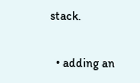stack.

  • adding an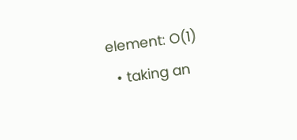element: O(1)
  • taking an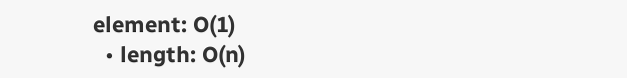element: O(1)
  • length: O(n)